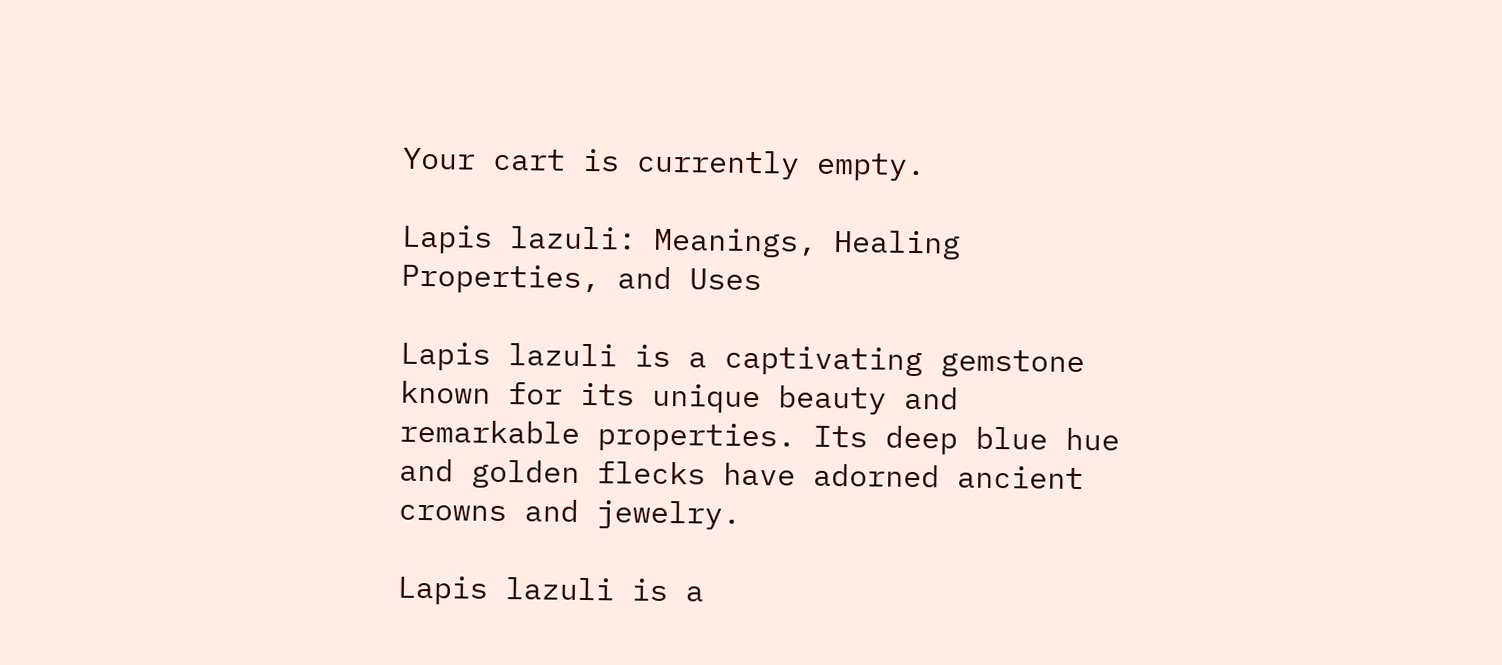Your cart is currently empty.

Lapis lazuli: Meanings, Healing Properties, and Uses

Lapis lazuli is a captivating gemstone known for its unique beauty and remarkable properties. Its deep blue hue and golden flecks have adorned ancient crowns and jewelry.

Lapis lazuli is a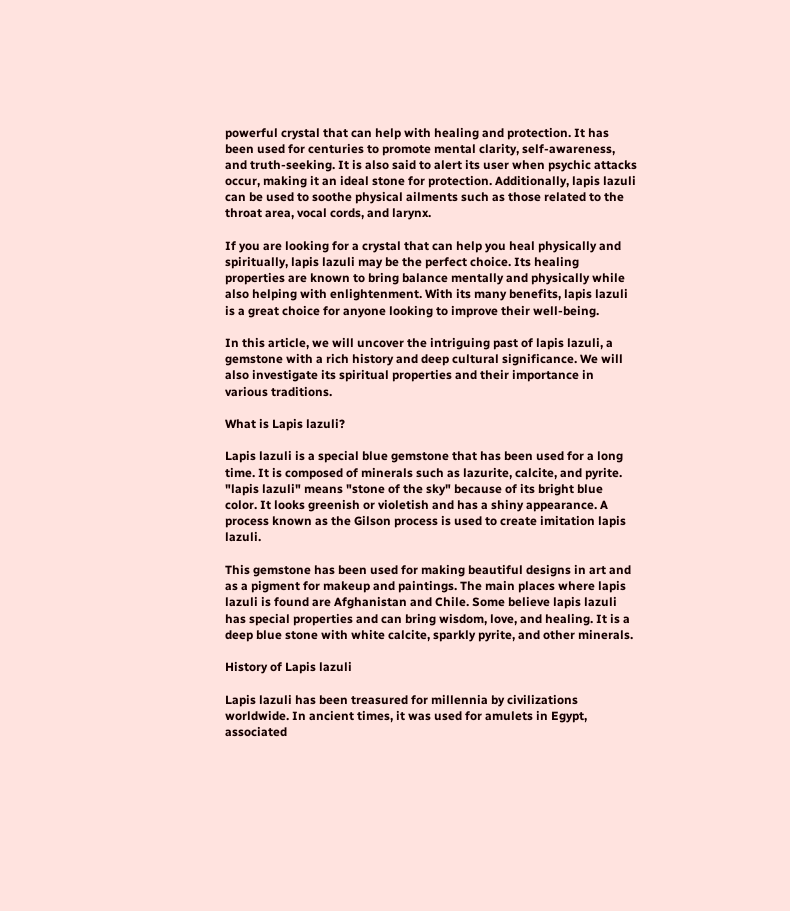powerful crystal that can help with healing and protection. It has been used for centuries to promote mental clarity, self-awareness, and truth-seeking. It is also said to alert its user when psychic attacks occur, making it an ideal stone for protection. Additionally, lapis lazuli can be used to soothe physical ailments such as those related to the throat area, vocal cords, and larynx.

If you are looking for a crystal that can help you heal physically and spiritually, lapis lazuli may be the perfect choice. Its healing properties are known to bring balance mentally and physically while also helping with enlightenment. With its many benefits, lapis lazuli is a great choice for anyone looking to improve their well-being.

In this article, we will uncover the intriguing past of lapis lazuli, a gemstone with a rich history and deep cultural significance. We will also investigate its spiritual properties and their importance in various traditions.

What is Lapis lazuli?

Lapis lazuli is a special blue gemstone that has been used for a long time. It is composed of minerals such as lazurite, calcite, and pyrite. "lapis lazuli" means "stone of the sky" because of its bright blue color. It looks greenish or violetish and has a shiny appearance. A process known as the Gilson process is used to create imitation lapis lazuli.

This gemstone has been used for making beautiful designs in art and as a pigment for makeup and paintings. The main places where lapis lazuli is found are Afghanistan and Chile. Some believe lapis lazuli has special properties and can bring wisdom, love, and healing. It is a deep blue stone with white calcite, sparkly pyrite, and other minerals.

History of Lapis lazuli

Lapis lazuli has been treasured for millennia by civilizations worldwide. In ancient times, it was used for amulets in Egypt, associated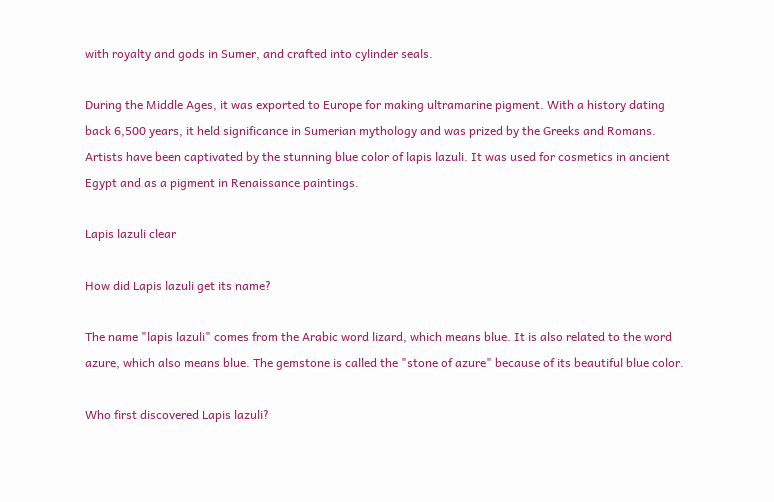with royalty and gods in Sumer, and crafted into cylinder seals.

During the Middle Ages, it was exported to Europe for making ultramarine pigment. With a history dating back 6,500 years, it held significance in Sumerian mythology and was prized by the Greeks and Romans. Artists have been captivated by the stunning blue color of lapis lazuli. It was used for cosmetics in ancient Egypt and as a pigment in Renaissance paintings.

Lapis lazuli clear

How did Lapis lazuli get its name?

The name "lapis lazuli" comes from the Arabic word lizard, which means blue. It is also related to the word azure, which also means blue. The gemstone is called the "stone of azure" because of its beautiful blue color.

Who first discovered Lapis lazuli?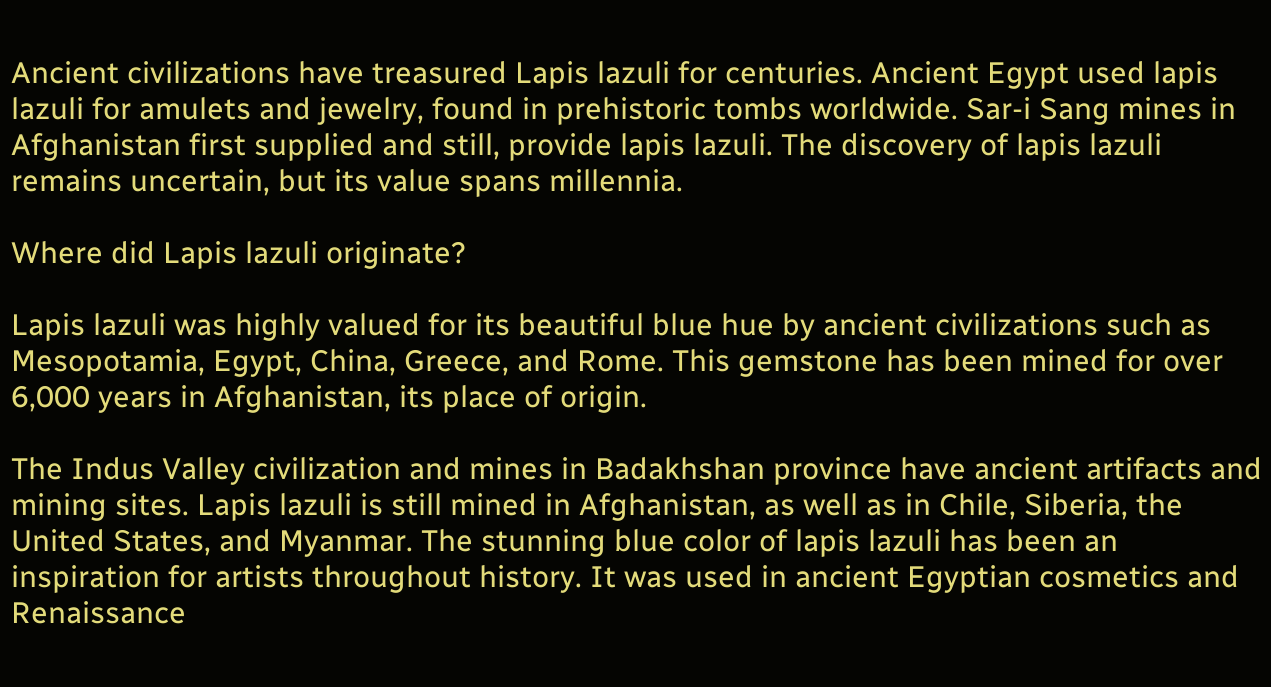Ancient civilizations have treasured Lapis lazuli for centuries. Ancient Egypt used lapis lazuli for amulets and jewelry, found in prehistoric tombs worldwide. Sar-i Sang mines in Afghanistan first supplied and still, provide lapis lazuli. The discovery of lapis lazuli remains uncertain, but its value spans millennia.

Where did Lapis lazuli originate?

Lapis lazuli was highly valued for its beautiful blue hue by ancient civilizations such as Mesopotamia, Egypt, China, Greece, and Rome. This gemstone has been mined for over 6,000 years in Afghanistan, its place of origin.

The Indus Valley civilization and mines in Badakhshan province have ancient artifacts and mining sites. Lapis lazuli is still mined in Afghanistan, as well as in Chile, Siberia, the United States, and Myanmar. The stunning blue color of lapis lazuli has been an inspiration for artists throughout history. It was used in ancient Egyptian cosmetics and Renaissance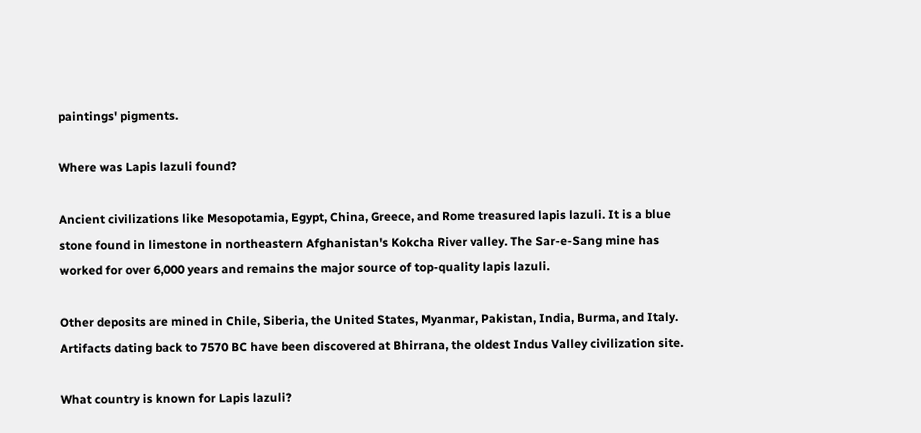paintings' pigments.

Where was Lapis lazuli found?

Ancient civilizations like Mesopotamia, Egypt, China, Greece, and Rome treasured lapis lazuli. It is a blue stone found in limestone in northeastern Afghanistan's Kokcha River valley. The Sar-e-Sang mine has worked for over 6,000 years and remains the major source of top-quality lapis lazuli.

Other deposits are mined in Chile, Siberia, the United States, Myanmar, Pakistan, India, Burma, and Italy. Artifacts dating back to 7570 BC have been discovered at Bhirrana, the oldest Indus Valley civilization site.

What country is known for Lapis lazuli?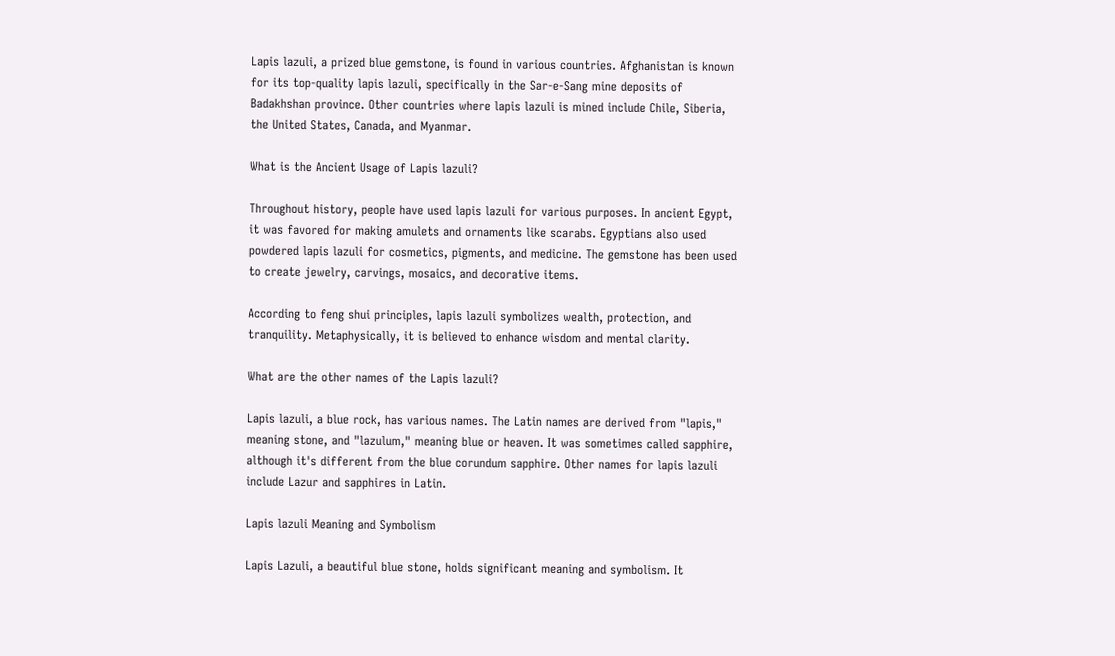Lapis lazuli, a prized blue gemstone, is found in various countries. Afghanistan is known for its top-quality lapis lazuli, specifically in the Sar-e-Sang mine deposits of Badakhshan province. Other countries where lapis lazuli is mined include Chile, Siberia, the United States, Canada, and Myanmar.

What is the Ancient Usage of Lapis lazuli?

Throughout history, people have used lapis lazuli for various purposes. In ancient Egypt, it was favored for making amulets and ornaments like scarabs. Egyptians also used powdered lapis lazuli for cosmetics, pigments, and medicine. The gemstone has been used to create jewelry, carvings, mosaics, and decorative items.

According to feng shui principles, lapis lazuli symbolizes wealth, protection, and tranquility. Metaphysically, it is believed to enhance wisdom and mental clarity.

What are the other names of the Lapis lazuli?

Lapis lazuli, a blue rock, has various names. The Latin names are derived from "lapis," meaning stone, and "lazulum," meaning blue or heaven. It was sometimes called sapphire, although it's different from the blue corundum sapphire. Other names for lapis lazuli include Lazur and sapphires in Latin.

Lapis lazuli Meaning and Symbolism

Lapis Lazuli, a beautiful blue stone, holds significant meaning and symbolism. It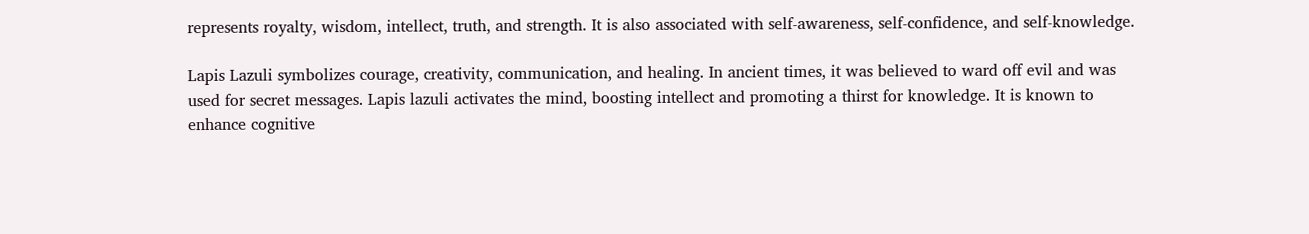represents royalty, wisdom, intellect, truth, and strength. It is also associated with self-awareness, self-confidence, and self-knowledge.

Lapis Lazuli symbolizes courage, creativity, communication, and healing. In ancient times, it was believed to ward off evil and was used for secret messages. Lapis lazuli activates the mind, boosting intellect and promoting a thirst for knowledge. It is known to enhance cognitive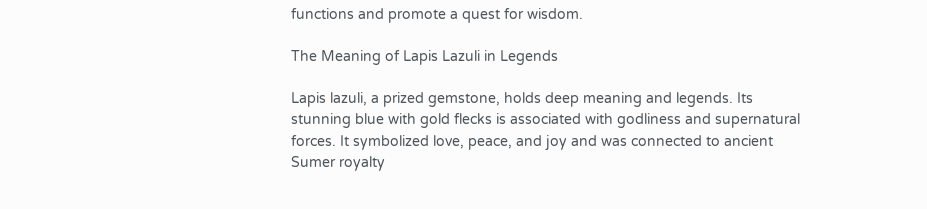functions and promote a quest for wisdom.

The Meaning of Lapis Lazuli in Legends

Lapis lazuli, a prized gemstone, holds deep meaning and legends. Its stunning blue with gold flecks is associated with godliness and supernatural forces. It symbolized love, peace, and joy and was connected to ancient Sumer royalty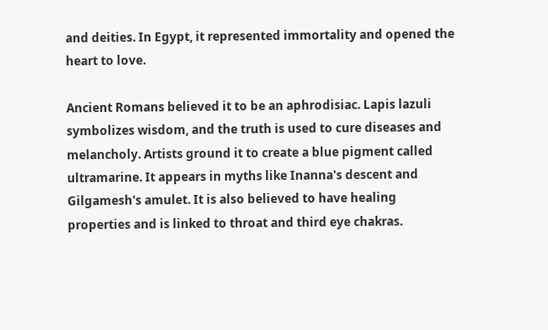and deities. In Egypt, it represented immortality and opened the heart to love.

Ancient Romans believed it to be an aphrodisiac. Lapis lazuli symbolizes wisdom, and the truth is used to cure diseases and melancholy. Artists ground it to create a blue pigment called ultramarine. It appears in myths like Inanna's descent and Gilgamesh's amulet. It is also believed to have healing properties and is linked to throat and third eye chakras.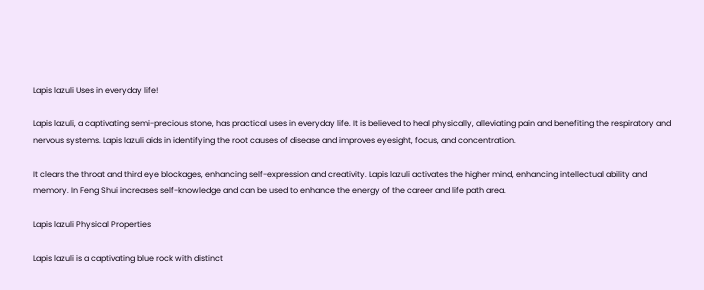Lapis lazuli Uses in everyday life!

Lapis lazuli, a captivating semi-precious stone, has practical uses in everyday life. It is believed to heal physically, alleviating pain and benefiting the respiratory and nervous systems. Lapis lazuli aids in identifying the root causes of disease and improves eyesight, focus, and concentration.

It clears the throat and third eye blockages, enhancing self-expression and creativity. Lapis lazuli activates the higher mind, enhancing intellectual ability and memory. In Feng Shui increases self-knowledge and can be used to enhance the energy of the career and life path area.

Lapis lazuli Physical Properties

Lapis lazuli is a captivating blue rock with distinct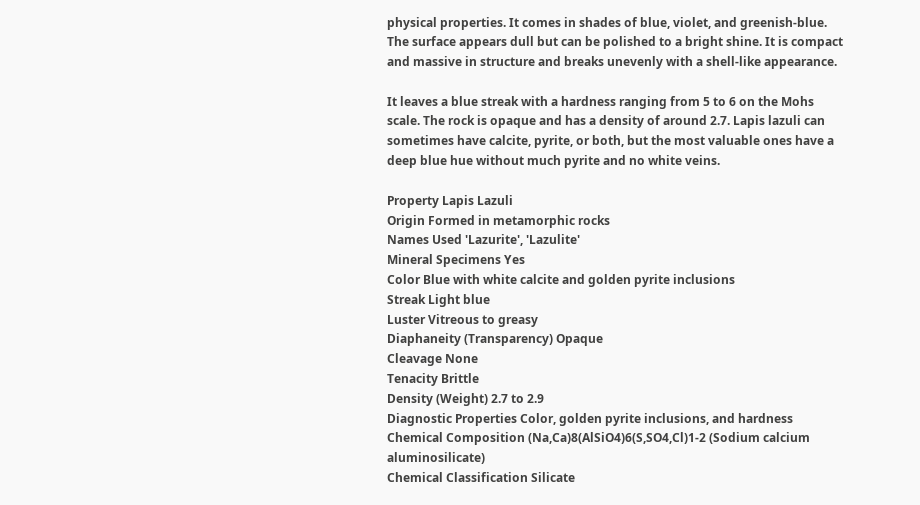physical properties. It comes in shades of blue, violet, and greenish-blue. The surface appears dull but can be polished to a bright shine. It is compact and massive in structure and breaks unevenly with a shell-like appearance.

It leaves a blue streak with a hardness ranging from 5 to 6 on the Mohs scale. The rock is opaque and has a density of around 2.7. Lapis lazuli can sometimes have calcite, pyrite, or both, but the most valuable ones have a deep blue hue without much pyrite and no white veins.

Property Lapis Lazuli
Origin Formed in metamorphic rocks
Names Used 'Lazurite', 'Lazulite'
Mineral Specimens Yes
Color Blue with white calcite and golden pyrite inclusions
Streak Light blue
Luster Vitreous to greasy
Diaphaneity (Transparency) Opaque
Cleavage None
Tenacity Brittle
Density (Weight) 2.7 to 2.9
Diagnostic Properties Color, golden pyrite inclusions, and hardness
Chemical Composition (Na,Ca)8(AlSiO4)6(S,SO4,Cl)1-2 (Sodium calcium aluminosilicate)
Chemical Classification Silicate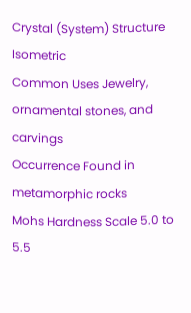Crystal (System) Structure Isometric
Common Uses Jewelry, ornamental stones, and carvings
Occurrence Found in metamorphic rocks
Mohs Hardness Scale 5.0 to 5.5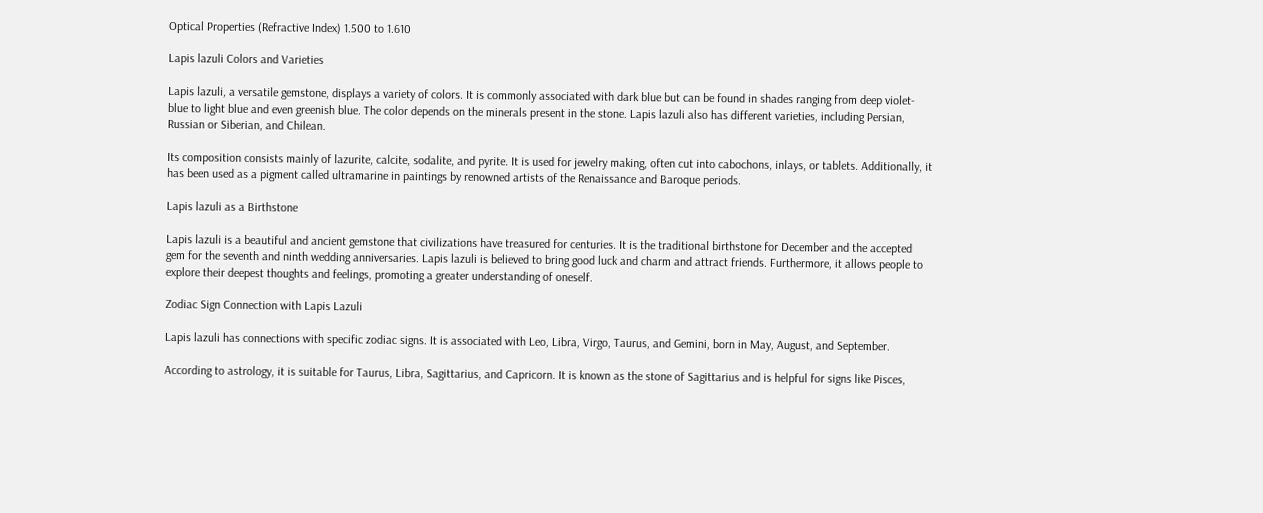Optical Properties (Refractive Index) 1.500 to 1.610

Lapis lazuli Colors and Varieties

Lapis lazuli, a versatile gemstone, displays a variety of colors. It is commonly associated with dark blue but can be found in shades ranging from deep violet-blue to light blue and even greenish blue. The color depends on the minerals present in the stone. Lapis lazuli also has different varieties, including Persian, Russian or Siberian, and Chilean.

Its composition consists mainly of lazurite, calcite, sodalite, and pyrite. It is used for jewelry making, often cut into cabochons, inlays, or tablets. Additionally, it has been used as a pigment called ultramarine in paintings by renowned artists of the Renaissance and Baroque periods.

Lapis lazuli as a Birthstone

Lapis lazuli is a beautiful and ancient gemstone that civilizations have treasured for centuries. It is the traditional birthstone for December and the accepted gem for the seventh and ninth wedding anniversaries. Lapis lazuli is believed to bring good luck and charm and attract friends. Furthermore, it allows people to explore their deepest thoughts and feelings, promoting a greater understanding of oneself.

Zodiac Sign Connection with Lapis Lazuli

Lapis lazuli has connections with specific zodiac signs. It is associated with Leo, Libra, Virgo, Taurus, and Gemini, born in May, August, and September.

According to astrology, it is suitable for Taurus, Libra, Sagittarius, and Capricorn. It is known as the stone of Sagittarius and is helpful for signs like Pisces,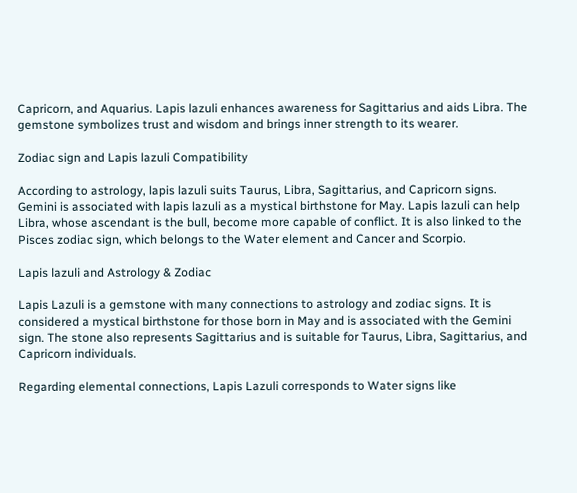Capricorn, and Aquarius. Lapis lazuli enhances awareness for Sagittarius and aids Libra. The gemstone symbolizes trust and wisdom and brings inner strength to its wearer.

Zodiac sign and Lapis lazuli Compatibility

According to astrology, lapis lazuli suits Taurus, Libra, Sagittarius, and Capricorn signs. Gemini is associated with lapis lazuli as a mystical birthstone for May. Lapis lazuli can help Libra, whose ascendant is the bull, become more capable of conflict. It is also linked to the Pisces zodiac sign, which belongs to the Water element and Cancer and Scorpio.

Lapis lazuli and Astrology & Zodiac

Lapis Lazuli is a gemstone with many connections to astrology and zodiac signs. It is considered a mystical birthstone for those born in May and is associated with the Gemini sign. The stone also represents Sagittarius and is suitable for Taurus, Libra, Sagittarius, and Capricorn individuals.

Regarding elemental connections, Lapis Lazuli corresponds to Water signs like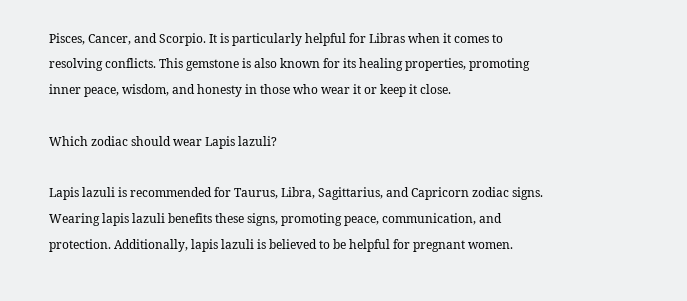Pisces, Cancer, and Scorpio. It is particularly helpful for Libras when it comes to resolving conflicts. This gemstone is also known for its healing properties, promoting inner peace, wisdom, and honesty in those who wear it or keep it close.

Which zodiac should wear Lapis lazuli?

Lapis lazuli is recommended for Taurus, Libra, Sagittarius, and Capricorn zodiac signs. Wearing lapis lazuli benefits these signs, promoting peace, communication, and protection. Additionally, lapis lazuli is believed to be helpful for pregnant women.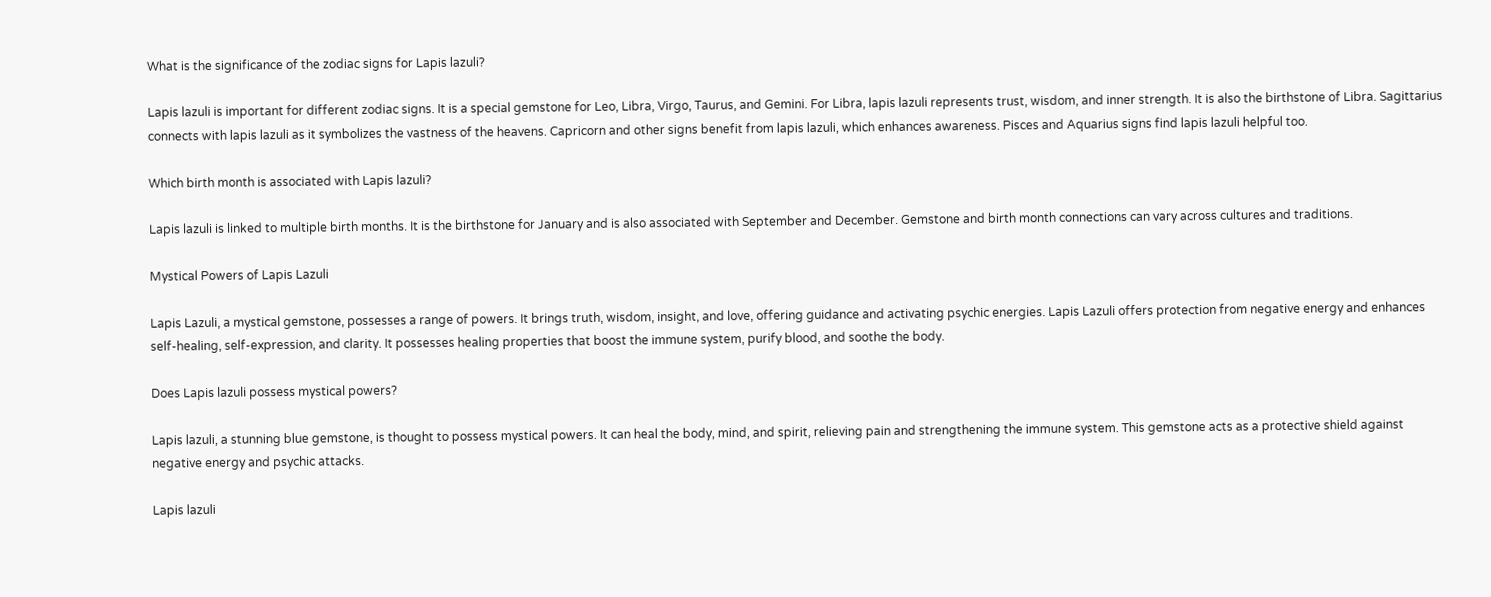What is the significance of the zodiac signs for Lapis lazuli?

Lapis lazuli is important for different zodiac signs. It is a special gemstone for Leo, Libra, Virgo, Taurus, and Gemini. For Libra, lapis lazuli represents trust, wisdom, and inner strength. It is also the birthstone of Libra. Sagittarius connects with lapis lazuli as it symbolizes the vastness of the heavens. Capricorn and other signs benefit from lapis lazuli, which enhances awareness. Pisces and Aquarius signs find lapis lazuli helpful too.

Which birth month is associated with Lapis lazuli?

Lapis lazuli is linked to multiple birth months. It is the birthstone for January and is also associated with September and December. Gemstone and birth month connections can vary across cultures and traditions.

Mystical Powers of Lapis Lazuli

Lapis Lazuli, a mystical gemstone, possesses a range of powers. It brings truth, wisdom, insight, and love, offering guidance and activating psychic energies. Lapis Lazuli offers protection from negative energy and enhances self-healing, self-expression, and clarity. It possesses healing properties that boost the immune system, purify blood, and soothe the body.

Does Lapis lazuli possess mystical powers?

Lapis lazuli, a stunning blue gemstone, is thought to possess mystical powers. It can heal the body, mind, and spirit, relieving pain and strengthening the immune system. This gemstone acts as a protective shield against negative energy and psychic attacks.

Lapis lazuli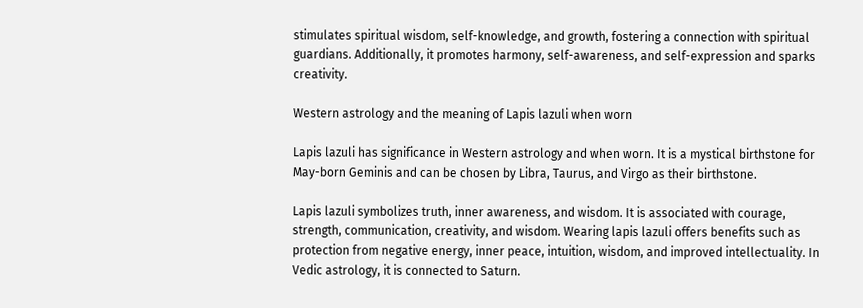stimulates spiritual wisdom, self-knowledge, and growth, fostering a connection with spiritual guardians. Additionally, it promotes harmony, self-awareness, and self-expression and sparks creativity.

Western astrology and the meaning of Lapis lazuli when worn

Lapis lazuli has significance in Western astrology and when worn. It is a mystical birthstone for May-born Geminis and can be chosen by Libra, Taurus, and Virgo as their birthstone.

Lapis lazuli symbolizes truth, inner awareness, and wisdom. It is associated with courage, strength, communication, creativity, and wisdom. Wearing lapis lazuli offers benefits such as protection from negative energy, inner peace, intuition, wisdom, and improved intellectuality. In Vedic astrology, it is connected to Saturn.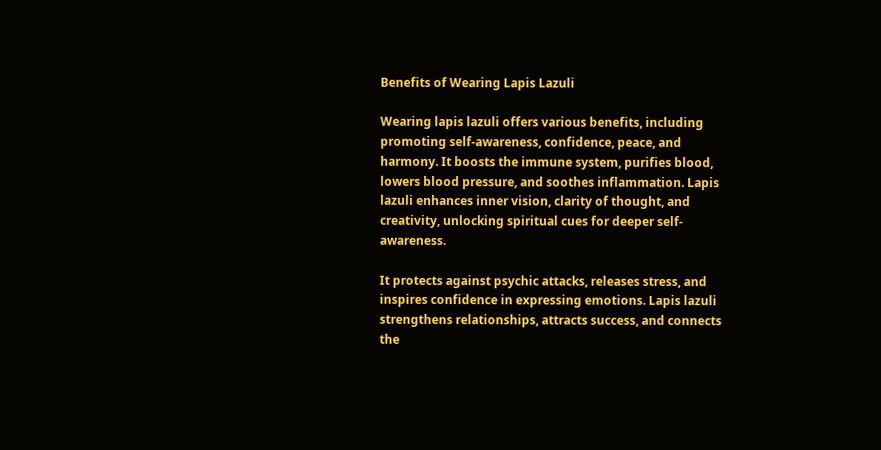Benefits of Wearing Lapis Lazuli

Wearing lapis lazuli offers various benefits, including promoting self-awareness, confidence, peace, and harmony. It boosts the immune system, purifies blood, lowers blood pressure, and soothes inflammation. Lapis lazuli enhances inner vision, clarity of thought, and creativity, unlocking spiritual cues for deeper self-awareness.

It protects against psychic attacks, releases stress, and inspires confidence in expressing emotions. Lapis lazuli strengthens relationships, attracts success, and connects the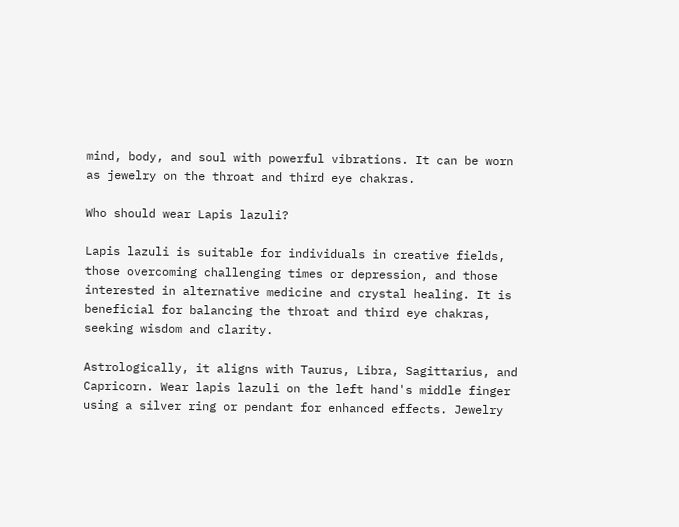mind, body, and soul with powerful vibrations. It can be worn as jewelry on the throat and third eye chakras.

Who should wear Lapis lazuli?

Lapis lazuli is suitable for individuals in creative fields, those overcoming challenging times or depression, and those interested in alternative medicine and crystal healing. It is beneficial for balancing the throat and third eye chakras, seeking wisdom and clarity.

Astrologically, it aligns with Taurus, Libra, Sagittarius, and Capricorn. Wear lapis lazuli on the left hand's middle finger using a silver ring or pendant for enhanced effects. Jewelry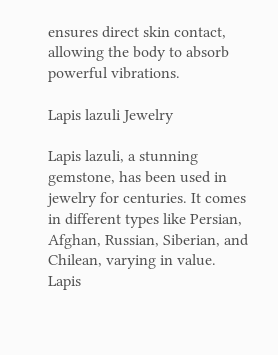ensures direct skin contact, allowing the body to absorb powerful vibrations.

Lapis lazuli Jewelry

Lapis lazuli, a stunning gemstone, has been used in jewelry for centuries. It comes in different types like Persian, Afghan, Russian, Siberian, and Chilean, varying in value. Lapis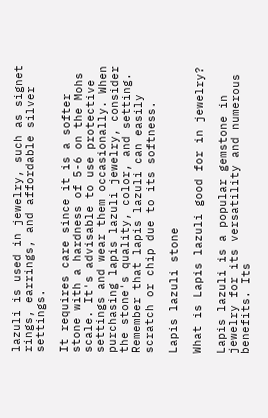lazuli is used in jewelry, such as signet rings, earrings, and affordable silver settings.

It requires care since it is a softer stone with a hardness of 5-6 on the Mohs scale. It's advisable to use protective settings and wear them occasionally. When purchasing lapis lazuli jewelry, consider the stone's quality, color, and setting. Remember that lapis lazuli can easily scratch or chip due to its softness.

Lapis lazuli stone

What is Lapis lazuli good for in jewelry?

Lapis lazuli is a popular gemstone in jewelry for its versatility and numerous benefits. Its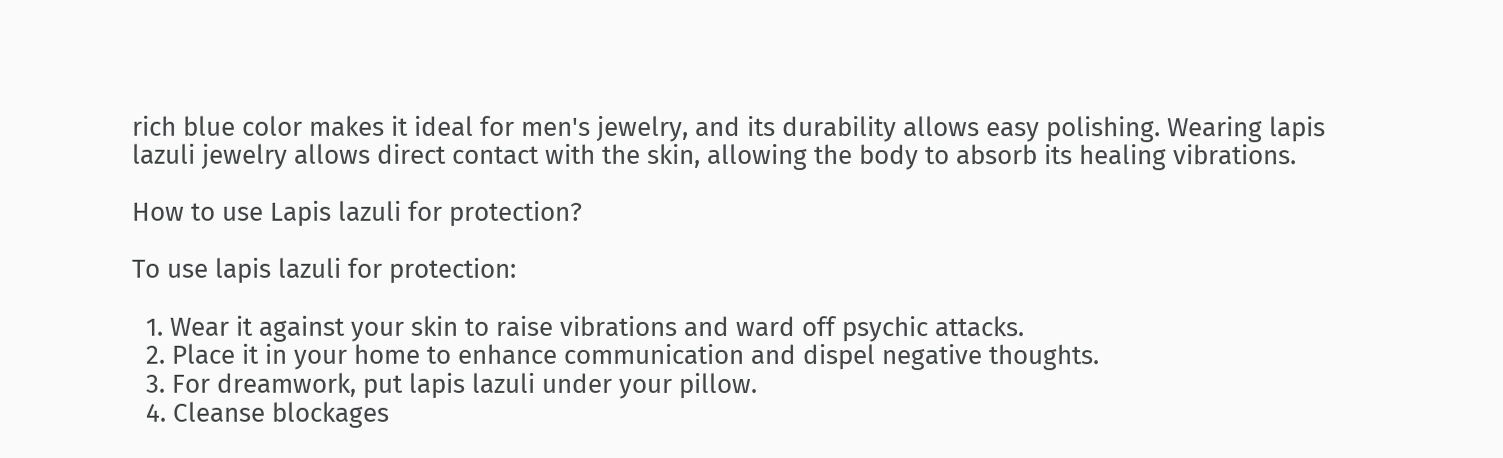rich blue color makes it ideal for men's jewelry, and its durability allows easy polishing. Wearing lapis lazuli jewelry allows direct contact with the skin, allowing the body to absorb its healing vibrations.

How to use Lapis lazuli for protection?

To use lapis lazuli for protection:

  1. Wear it against your skin to raise vibrations and ward off psychic attacks.
  2. Place it in your home to enhance communication and dispel negative thoughts.
  3. For dreamwork, put lapis lazuli under your pillow.
  4. Cleanse blockages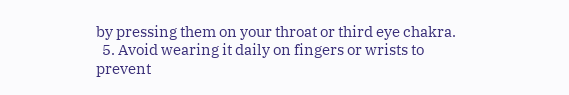by pressing them on your throat or third eye chakra.
  5. Avoid wearing it daily on fingers or wrists to prevent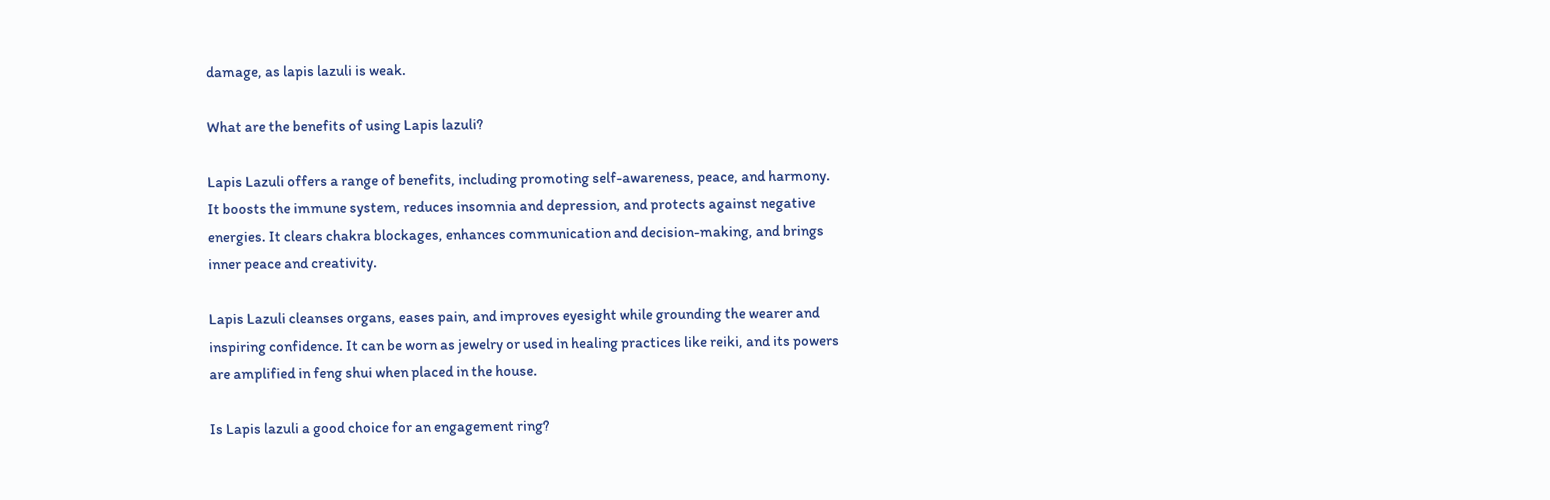damage, as lapis lazuli is weak.

What are the benefits of using Lapis lazuli?

Lapis Lazuli offers a range of benefits, including promoting self-awareness, peace, and harmony. It boosts the immune system, reduces insomnia and depression, and protects against negative energies. It clears chakra blockages, enhances communication and decision-making, and brings inner peace and creativity.

Lapis Lazuli cleanses organs, eases pain, and improves eyesight while grounding the wearer and inspiring confidence. It can be worn as jewelry or used in healing practices like reiki, and its powers are amplified in feng shui when placed in the house.

Is Lapis lazuli a good choice for an engagement ring?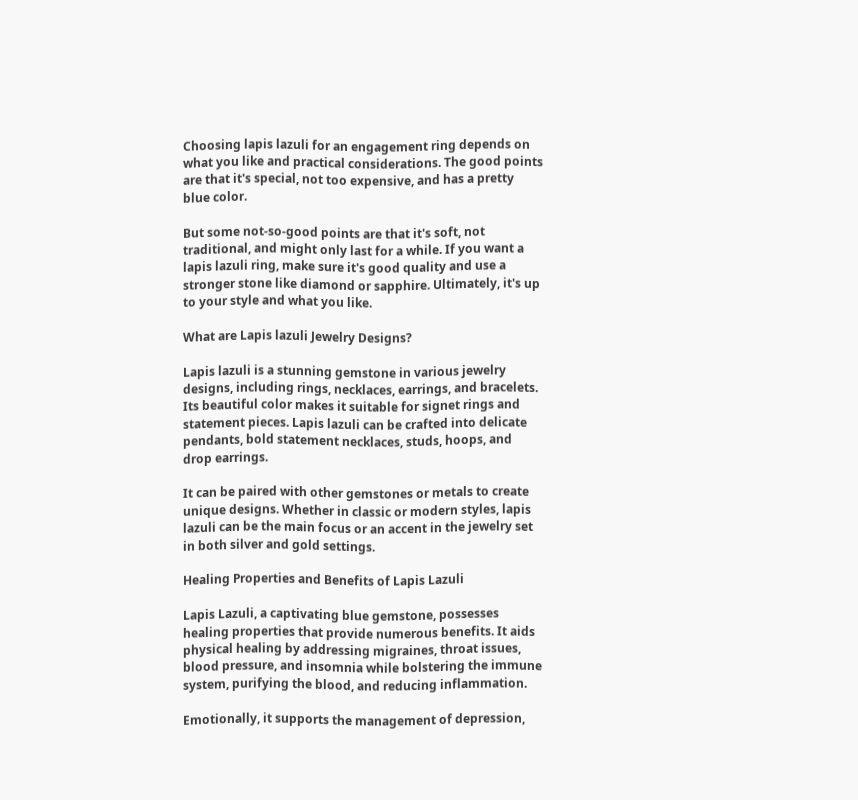Choosing lapis lazuli for an engagement ring depends on what you like and practical considerations. The good points are that it's special, not too expensive, and has a pretty blue color.

But some not-so-good points are that it's soft, not traditional, and might only last for a while. If you want a lapis lazuli ring, make sure it's good quality and use a stronger stone like diamond or sapphire. Ultimately, it's up to your style and what you like.

What are Lapis lazuli Jewelry Designs?

Lapis lazuli is a stunning gemstone in various jewelry designs, including rings, necklaces, earrings, and bracelets. Its beautiful color makes it suitable for signet rings and statement pieces. Lapis lazuli can be crafted into delicate pendants, bold statement necklaces, studs, hoops, and drop earrings.

It can be paired with other gemstones or metals to create unique designs. Whether in classic or modern styles, lapis lazuli can be the main focus or an accent in the jewelry set in both silver and gold settings.

Healing Properties and Benefits of Lapis Lazuli

Lapis Lazuli, a captivating blue gemstone, possesses healing properties that provide numerous benefits. It aids physical healing by addressing migraines, throat issues, blood pressure, and insomnia while bolstering the immune system, purifying the blood, and reducing inflammation.

Emotionally, it supports the management of depression,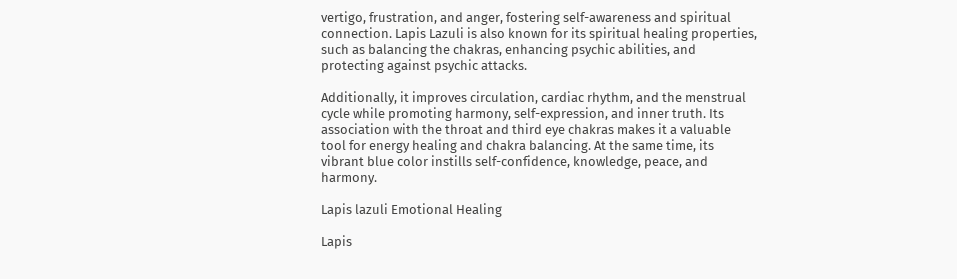vertigo, frustration, and anger, fostering self-awareness and spiritual connection. Lapis Lazuli is also known for its spiritual healing properties, such as balancing the chakras, enhancing psychic abilities, and protecting against psychic attacks.

Additionally, it improves circulation, cardiac rhythm, and the menstrual cycle while promoting harmony, self-expression, and inner truth. Its association with the throat and third eye chakras makes it a valuable tool for energy healing and chakra balancing. At the same time, its vibrant blue color instills self-confidence, knowledge, peace, and harmony.

Lapis lazuli Emotional Healing

Lapis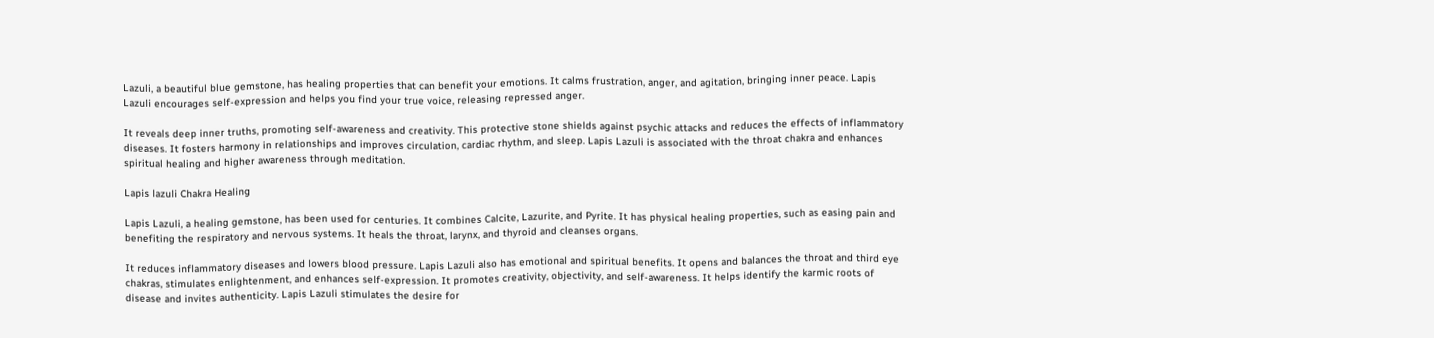Lazuli, a beautiful blue gemstone, has healing properties that can benefit your emotions. It calms frustration, anger, and agitation, bringing inner peace. Lapis Lazuli encourages self-expression and helps you find your true voice, releasing repressed anger.

It reveals deep inner truths, promoting self-awareness and creativity. This protective stone shields against psychic attacks and reduces the effects of inflammatory diseases. It fosters harmony in relationships and improves circulation, cardiac rhythm, and sleep. Lapis Lazuli is associated with the throat chakra and enhances spiritual healing and higher awareness through meditation.

Lapis lazuli Chakra Healing

Lapis Lazuli, a healing gemstone, has been used for centuries. It combines Calcite, Lazurite, and Pyrite. It has physical healing properties, such as easing pain and benefiting the respiratory and nervous systems. It heals the throat, larynx, and thyroid and cleanses organs.

It reduces inflammatory diseases and lowers blood pressure. Lapis Lazuli also has emotional and spiritual benefits. It opens and balances the throat and third eye chakras, stimulates enlightenment, and enhances self-expression. It promotes creativity, objectivity, and self-awareness. It helps identify the karmic roots of disease and invites authenticity. Lapis Lazuli stimulates the desire for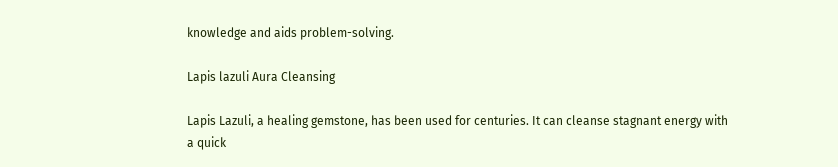knowledge and aids problem-solving.

Lapis lazuli Aura Cleansing

Lapis Lazuli, a healing gemstone, has been used for centuries. It can cleanse stagnant energy with a quick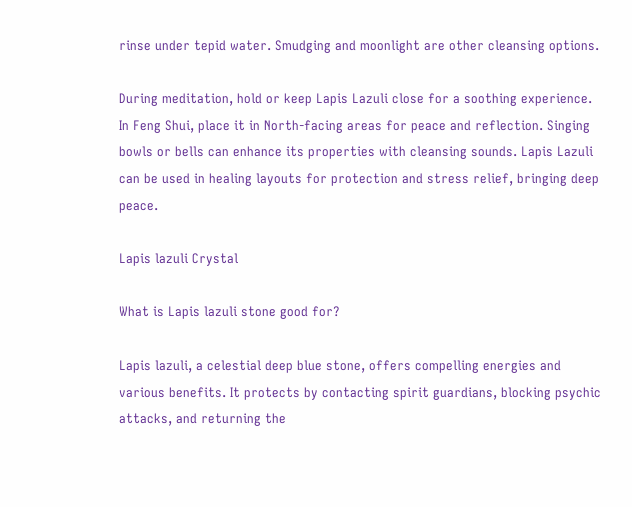rinse under tepid water. Smudging and moonlight are other cleansing options.

During meditation, hold or keep Lapis Lazuli close for a soothing experience. In Feng Shui, place it in North-facing areas for peace and reflection. Singing bowls or bells can enhance its properties with cleansing sounds. Lapis Lazuli can be used in healing layouts for protection and stress relief, bringing deep peace.

Lapis lazuli Crystal

What is Lapis lazuli stone good for?

Lapis lazuli, a celestial deep blue stone, offers compelling energies and various benefits. It protects by contacting spirit guardians, blocking psychic attacks, and returning the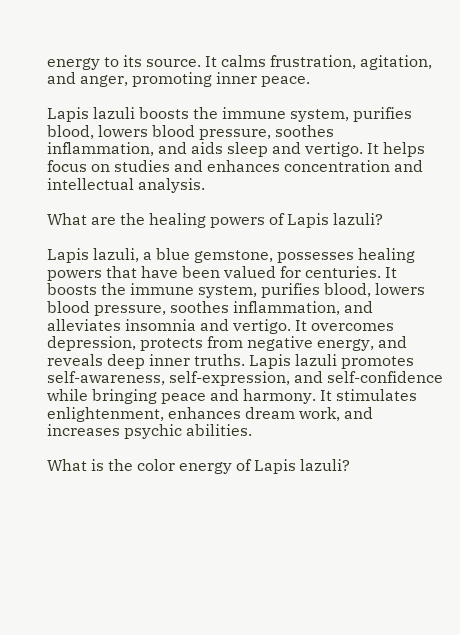energy to its source. It calms frustration, agitation, and anger, promoting inner peace.

Lapis lazuli boosts the immune system, purifies blood, lowers blood pressure, soothes inflammation, and aids sleep and vertigo. It helps focus on studies and enhances concentration and intellectual analysis.

What are the healing powers of Lapis lazuli?

Lapis lazuli, a blue gemstone, possesses healing powers that have been valued for centuries. It boosts the immune system, purifies blood, lowers blood pressure, soothes inflammation, and alleviates insomnia and vertigo. It overcomes depression, protects from negative energy, and reveals deep inner truths. Lapis lazuli promotes self-awareness, self-expression, and self-confidence while bringing peace and harmony. It stimulates enlightenment, enhances dream work, and increases psychic abilities.

What is the color energy of Lapis lazuli?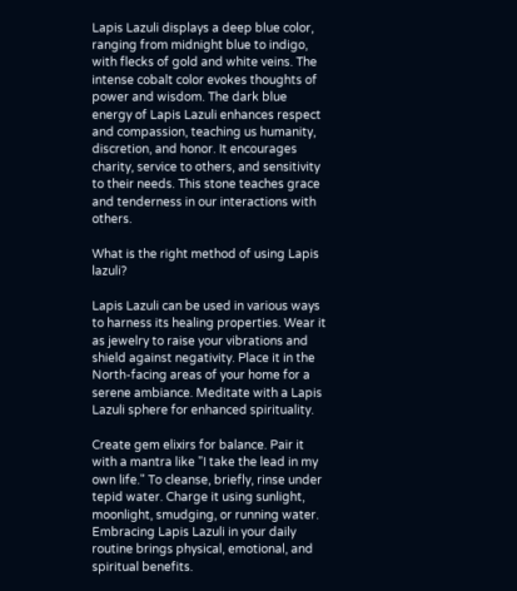Lapis Lazuli displays a deep blue color, ranging from midnight blue to indigo, with flecks of gold and white veins. The intense cobalt color evokes thoughts of power and wisdom. The dark blue energy of Lapis Lazuli enhances respect and compassion, teaching us humanity, discretion, and honor. It encourages charity, service to others, and sensitivity to their needs. This stone teaches grace and tenderness in our interactions with others.

What is the right method of using Lapis lazuli?

Lapis Lazuli can be used in various ways to harness its healing properties. Wear it as jewelry to raise your vibrations and shield against negativity. Place it in the North-facing areas of your home for a serene ambiance. Meditate with a Lapis Lazuli sphere for enhanced spirituality.

Create gem elixirs for balance. Pair it with a mantra like "I take the lead in my own life." To cleanse, briefly, rinse under tepid water. Charge it using sunlight, moonlight, smudging, or running water. Embracing Lapis Lazuli in your daily routine brings physical, emotional, and spiritual benefits.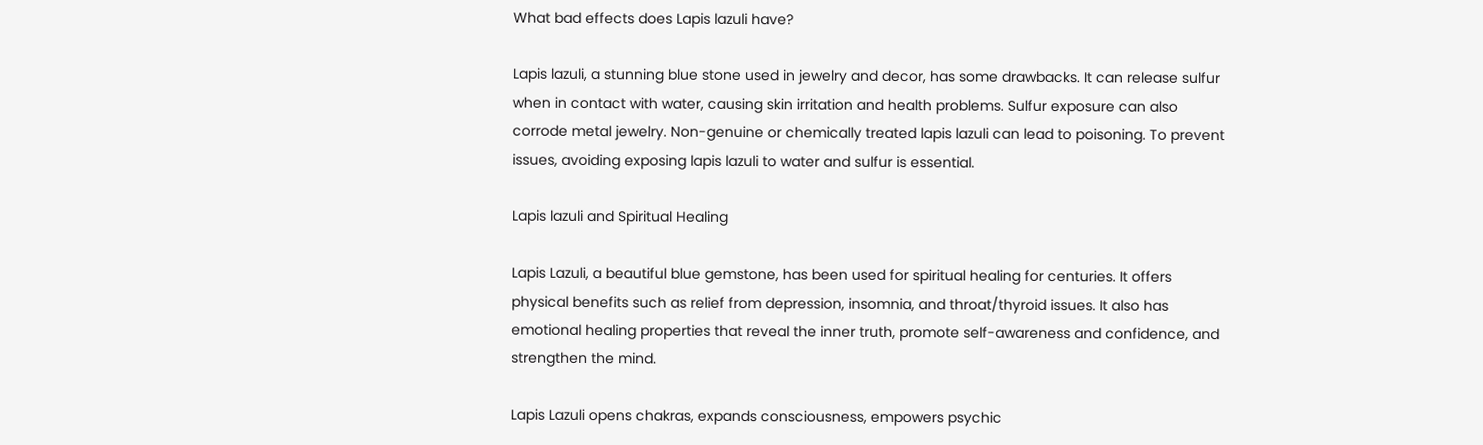What bad effects does Lapis lazuli have?

Lapis lazuli, a stunning blue stone used in jewelry and decor, has some drawbacks. It can release sulfur when in contact with water, causing skin irritation and health problems. Sulfur exposure can also corrode metal jewelry. Non-genuine or chemically treated lapis lazuli can lead to poisoning. To prevent issues, avoiding exposing lapis lazuli to water and sulfur is essential.

Lapis lazuli and Spiritual Healing

Lapis Lazuli, a beautiful blue gemstone, has been used for spiritual healing for centuries. It offers physical benefits such as relief from depression, insomnia, and throat/thyroid issues. It also has emotional healing properties that reveal the inner truth, promote self-awareness and confidence, and strengthen the mind.

Lapis Lazuli opens chakras, expands consciousness, empowers psychic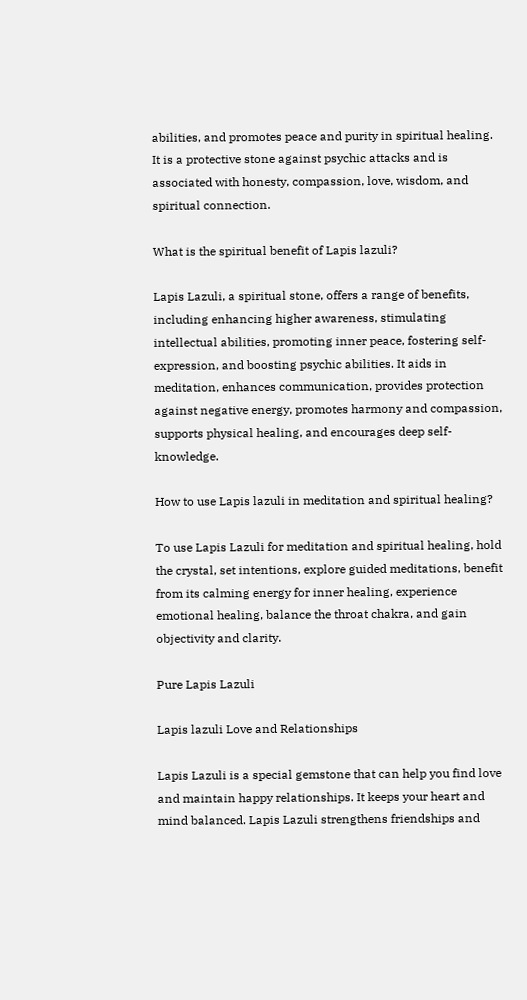abilities, and promotes peace and purity in spiritual healing. It is a protective stone against psychic attacks and is associated with honesty, compassion, love, wisdom, and spiritual connection.

What is the spiritual benefit of Lapis lazuli?

Lapis Lazuli, a spiritual stone, offers a range of benefits, including enhancing higher awareness, stimulating intellectual abilities, promoting inner peace, fostering self-expression, and boosting psychic abilities. It aids in meditation, enhances communication, provides protection against negative energy, promotes harmony and compassion, supports physical healing, and encourages deep self-knowledge.

How to use Lapis lazuli in meditation and spiritual healing?

To use Lapis Lazuli for meditation and spiritual healing, hold the crystal, set intentions, explore guided meditations, benefit from its calming energy for inner healing, experience emotional healing, balance the throat chakra, and gain objectivity and clarity.

Pure Lapis Lazuli

Lapis lazuli Love and Relationships

Lapis Lazuli is a special gemstone that can help you find love and maintain happy relationships. It keeps your heart and mind balanced. Lapis Lazuli strengthens friendships and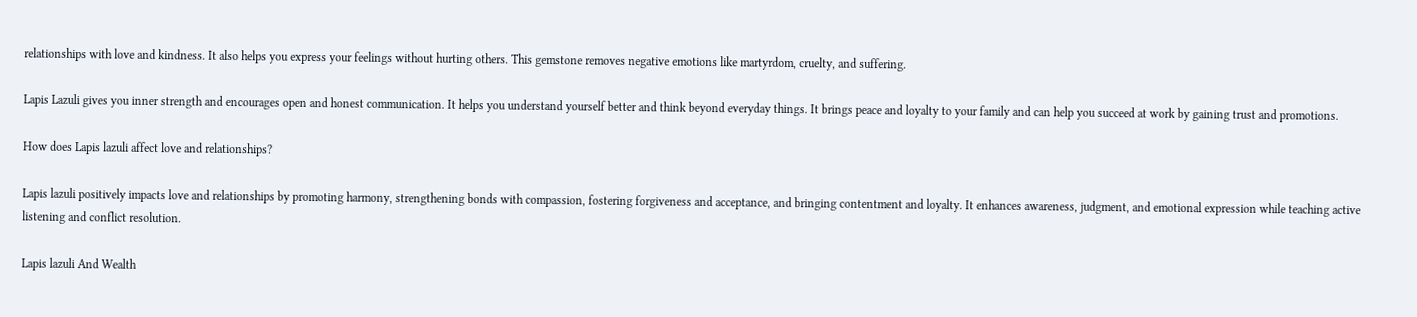relationships with love and kindness. It also helps you express your feelings without hurting others. This gemstone removes negative emotions like martyrdom, cruelty, and suffering.

Lapis Lazuli gives you inner strength and encourages open and honest communication. It helps you understand yourself better and think beyond everyday things. It brings peace and loyalty to your family and can help you succeed at work by gaining trust and promotions.

How does Lapis lazuli affect love and relationships?

Lapis lazuli positively impacts love and relationships by promoting harmony, strengthening bonds with compassion, fostering forgiveness and acceptance, and bringing contentment and loyalty. It enhances awareness, judgment, and emotional expression while teaching active listening and conflict resolution.

Lapis lazuli And Wealth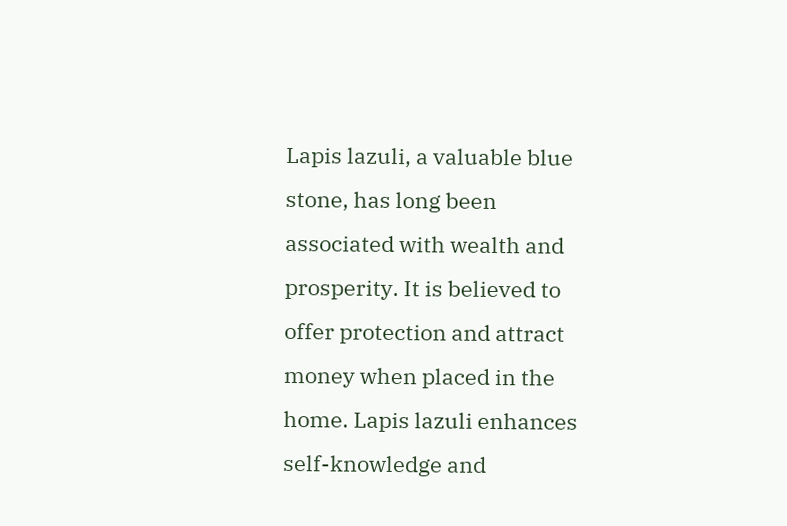Lapis lazuli, a valuable blue stone, has long been associated with wealth and prosperity. It is believed to offer protection and attract money when placed in the home. Lapis lazuli enhances self-knowledge and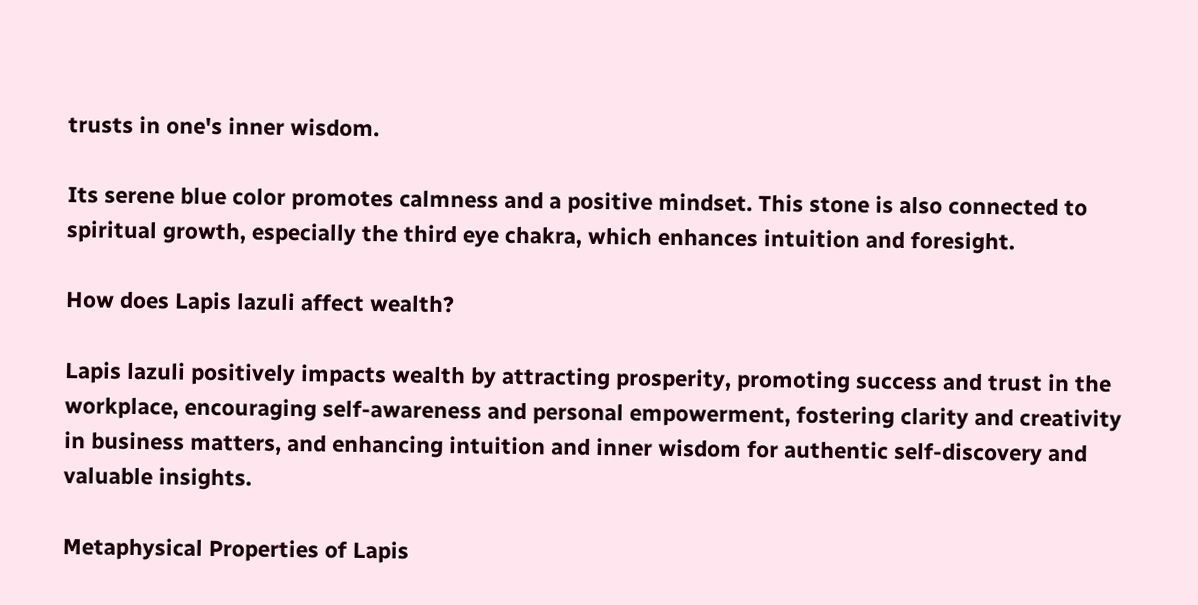trusts in one's inner wisdom.

Its serene blue color promotes calmness and a positive mindset. This stone is also connected to spiritual growth, especially the third eye chakra, which enhances intuition and foresight.

How does Lapis lazuli affect wealth?

Lapis lazuli positively impacts wealth by attracting prosperity, promoting success and trust in the workplace, encouraging self-awareness and personal empowerment, fostering clarity and creativity in business matters, and enhancing intuition and inner wisdom for authentic self-discovery and valuable insights.

Metaphysical Properties of Lapis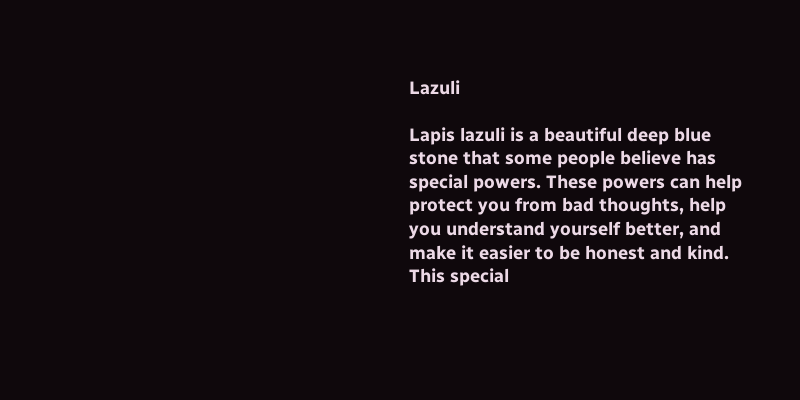Lazuli

Lapis lazuli is a beautiful deep blue stone that some people believe has special powers. These powers can help protect you from bad thoughts, help you understand yourself better, and make it easier to be honest and kind. This special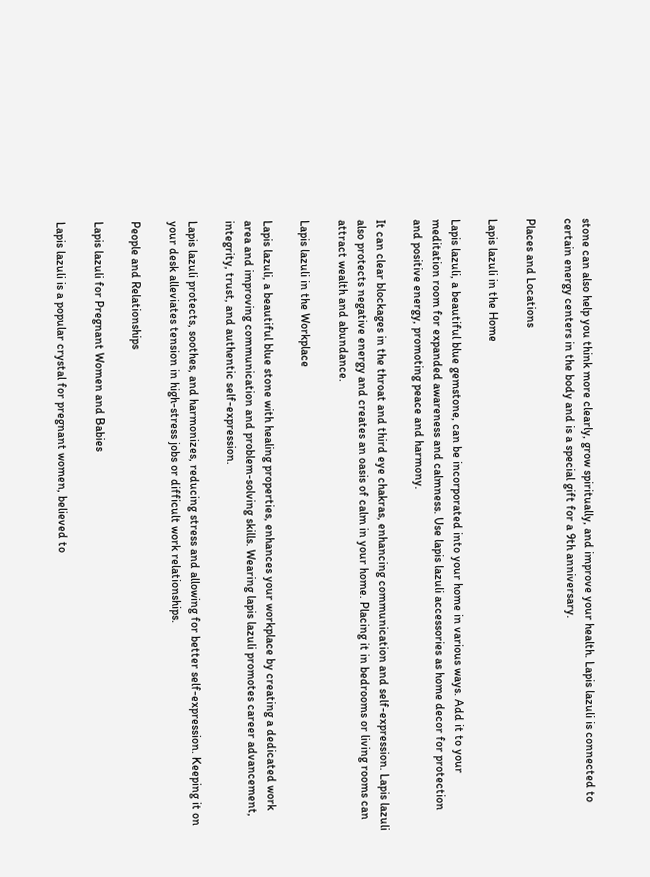stone can also help you think more clearly, grow spiritually, and improve your health. Lapis lazuli is connected to certain energy centers in the body and is a special gift for a 9th anniversary.

Places and Locations

Lapis lazuli in the Home

Lapis lazuli, a beautiful blue gemstone, can be incorporated into your home in various ways. Add it to your meditation room for expanded awareness and calmness. Use lapis lazuli accessories as home decor for protection and positive energy, promoting peace and harmony.

It can clear blockages in the throat and third eye chakras, enhancing communication and self-expression. Lapis lazuli also protects negative energy and creates an oasis of calm in your home. Placing it in bedrooms or living rooms can attract wealth and abundance.

Lapis lazuli in the Workplace

Lapis lazuli, a beautiful blue stone with healing properties, enhances your workplace by creating a dedicated work area and improving communication and problem-solving skills. Wearing lapis lazuli promotes career advancement, integrity, trust, and authentic self-expression.

Lapis lazuli protects, soothes, and harmonizes, reducing stress and allowing for better self-expression. Keeping it on your desk alleviates tension in high-stress jobs or difficult work relationships.

People and Relationships

Lapis lazuli for Pregnant Women and Babies

Lapis lazuli is a popular crystal for pregnant women, believed to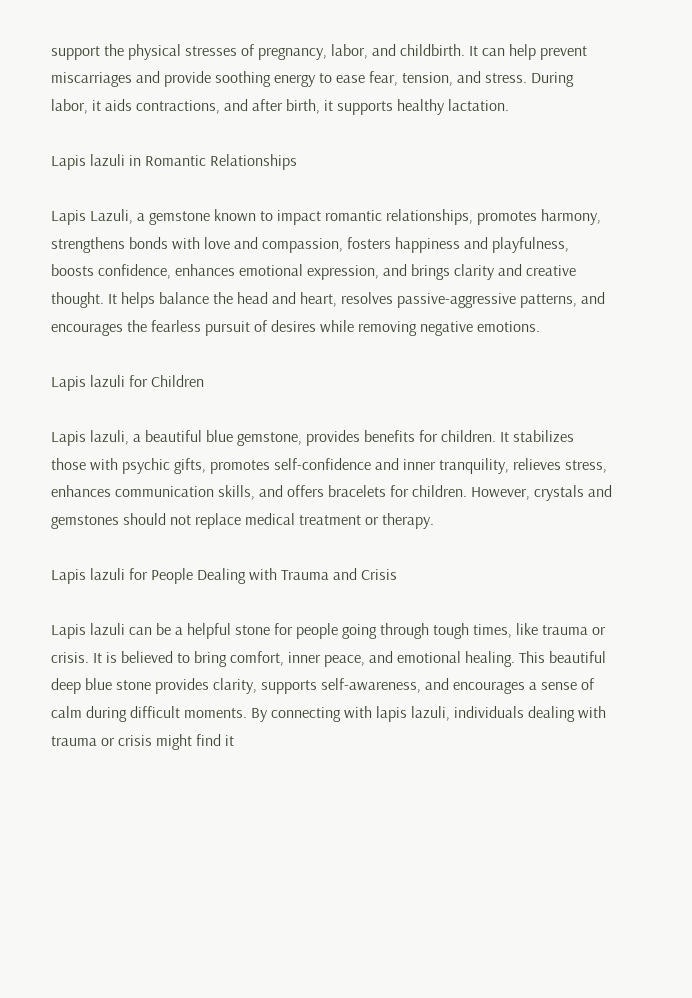support the physical stresses of pregnancy, labor, and childbirth. It can help prevent miscarriages and provide soothing energy to ease fear, tension, and stress. During labor, it aids contractions, and after birth, it supports healthy lactation.

Lapis lazuli in Romantic Relationships

Lapis Lazuli, a gemstone known to impact romantic relationships, promotes harmony, strengthens bonds with love and compassion, fosters happiness and playfulness, boosts confidence, enhances emotional expression, and brings clarity and creative thought. It helps balance the head and heart, resolves passive-aggressive patterns, and encourages the fearless pursuit of desires while removing negative emotions.

Lapis lazuli for Children

Lapis lazuli, a beautiful blue gemstone, provides benefits for children. It stabilizes those with psychic gifts, promotes self-confidence and inner tranquility, relieves stress, enhances communication skills, and offers bracelets for children. However, crystals and gemstones should not replace medical treatment or therapy.

Lapis lazuli for People Dealing with Trauma and Crisis

Lapis lazuli can be a helpful stone for people going through tough times, like trauma or crisis. It is believed to bring comfort, inner peace, and emotional healing. This beautiful deep blue stone provides clarity, supports self-awareness, and encourages a sense of calm during difficult moments. By connecting with lapis lazuli, individuals dealing with trauma or crisis might find it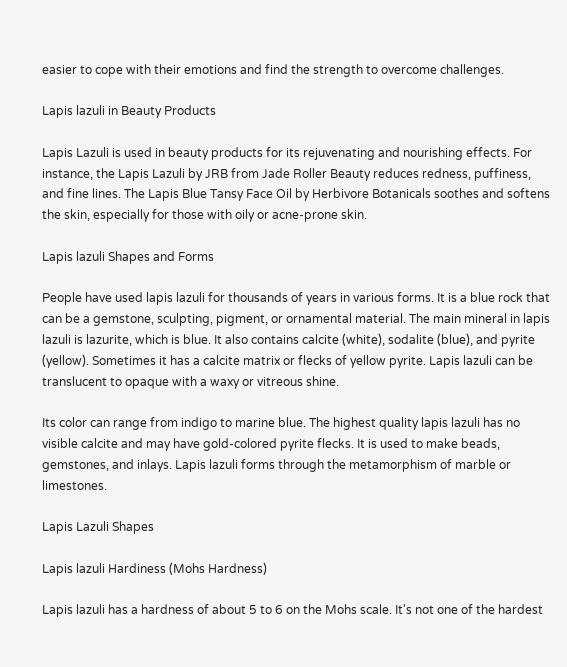easier to cope with their emotions and find the strength to overcome challenges.

Lapis lazuli in Beauty Products

Lapis Lazuli is used in beauty products for its rejuvenating and nourishing effects. For instance, the Lapis Lazuli by JRB from Jade Roller Beauty reduces redness, puffiness, and fine lines. The Lapis Blue Tansy Face Oil by Herbivore Botanicals soothes and softens the skin, especially for those with oily or acne-prone skin.

Lapis lazuli Shapes and Forms

People have used lapis lazuli for thousands of years in various forms. It is a blue rock that can be a gemstone, sculpting, pigment, or ornamental material. The main mineral in lapis lazuli is lazurite, which is blue. It also contains calcite (white), sodalite (blue), and pyrite (yellow). Sometimes it has a calcite matrix or flecks of yellow pyrite. Lapis lazuli can be translucent to opaque with a waxy or vitreous shine.

Its color can range from indigo to marine blue. The highest quality lapis lazuli has no visible calcite and may have gold-colored pyrite flecks. It is used to make beads, gemstones, and inlays. Lapis lazuli forms through the metamorphism of marble or limestones.

Lapis Lazuli Shapes

Lapis lazuli Hardiness (Mohs Hardness)

Lapis lazuli has a hardness of about 5 to 6 on the Mohs scale. It's not one of the hardest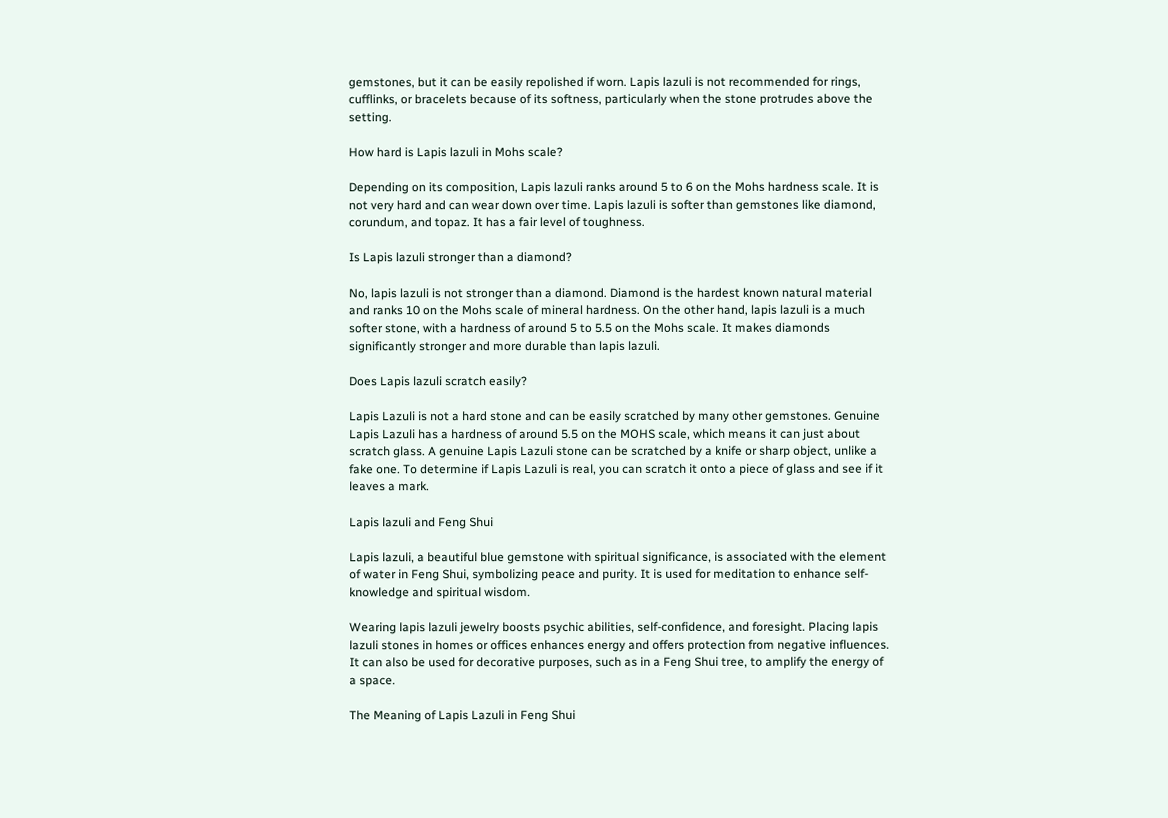gemstones, but it can be easily repolished if worn. Lapis lazuli is not recommended for rings, cufflinks, or bracelets because of its softness, particularly when the stone protrudes above the setting.

How hard is Lapis lazuli in Mohs scale?

Depending on its composition, Lapis lazuli ranks around 5 to 6 on the Mohs hardness scale. It is not very hard and can wear down over time. Lapis lazuli is softer than gemstones like diamond, corundum, and topaz. It has a fair level of toughness.

Is Lapis lazuli stronger than a diamond?

No, lapis lazuli is not stronger than a diamond. Diamond is the hardest known natural material and ranks 10 on the Mohs scale of mineral hardness. On the other hand, lapis lazuli is a much softer stone, with a hardness of around 5 to 5.5 on the Mohs scale. It makes diamonds significantly stronger and more durable than lapis lazuli.

Does Lapis lazuli scratch easily?

Lapis Lazuli is not a hard stone and can be easily scratched by many other gemstones. Genuine Lapis Lazuli has a hardness of around 5.5 on the MOHS scale, which means it can just about scratch glass. A genuine Lapis Lazuli stone can be scratched by a knife or sharp object, unlike a fake one. To determine if Lapis Lazuli is real, you can scratch it onto a piece of glass and see if it leaves a mark.

Lapis lazuli and Feng Shui

Lapis lazuli, a beautiful blue gemstone with spiritual significance, is associated with the element of water in Feng Shui, symbolizing peace and purity. It is used for meditation to enhance self-knowledge and spiritual wisdom.

Wearing lapis lazuli jewelry boosts psychic abilities, self-confidence, and foresight. Placing lapis lazuli stones in homes or offices enhances energy and offers protection from negative influences. It can also be used for decorative purposes, such as in a Feng Shui tree, to amplify the energy of a space.

The Meaning of Lapis Lazuli in Feng Shui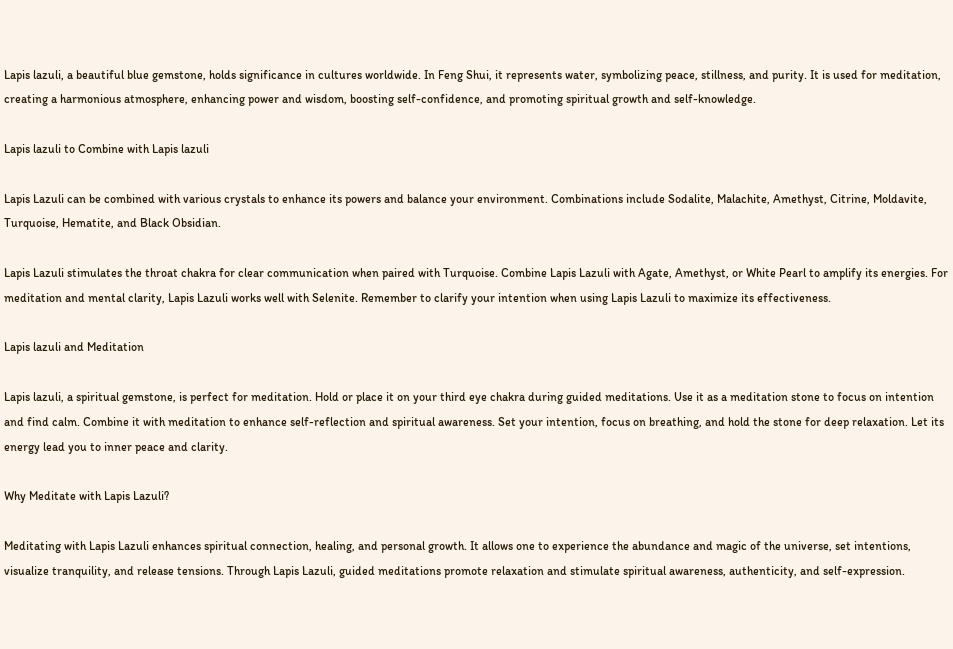Lapis lazuli, a beautiful blue gemstone, holds significance in cultures worldwide. In Feng Shui, it represents water, symbolizing peace, stillness, and purity. It is used for meditation, creating a harmonious atmosphere, enhancing power and wisdom, boosting self-confidence, and promoting spiritual growth and self-knowledge.

Lapis lazuli to Combine with Lapis lazuli

Lapis Lazuli can be combined with various crystals to enhance its powers and balance your environment. Combinations include Sodalite, Malachite, Amethyst, Citrine, Moldavite, Turquoise, Hematite, and Black Obsidian.

Lapis Lazuli stimulates the throat chakra for clear communication when paired with Turquoise. Combine Lapis Lazuli with Agate, Amethyst, or White Pearl to amplify its energies. For meditation and mental clarity, Lapis Lazuli works well with Selenite. Remember to clarify your intention when using Lapis Lazuli to maximize its effectiveness.

Lapis lazuli and Meditation

Lapis lazuli, a spiritual gemstone, is perfect for meditation. Hold or place it on your third eye chakra during guided meditations. Use it as a meditation stone to focus on intention and find calm. Combine it with meditation to enhance self-reflection and spiritual awareness. Set your intention, focus on breathing, and hold the stone for deep relaxation. Let its energy lead you to inner peace and clarity.

Why Meditate with Lapis Lazuli?

Meditating with Lapis Lazuli enhances spiritual connection, healing, and personal growth. It allows one to experience the abundance and magic of the universe, set intentions, visualize tranquility, and release tensions. Through Lapis Lazuli, guided meditations promote relaxation and stimulate spiritual awareness, authenticity, and self-expression.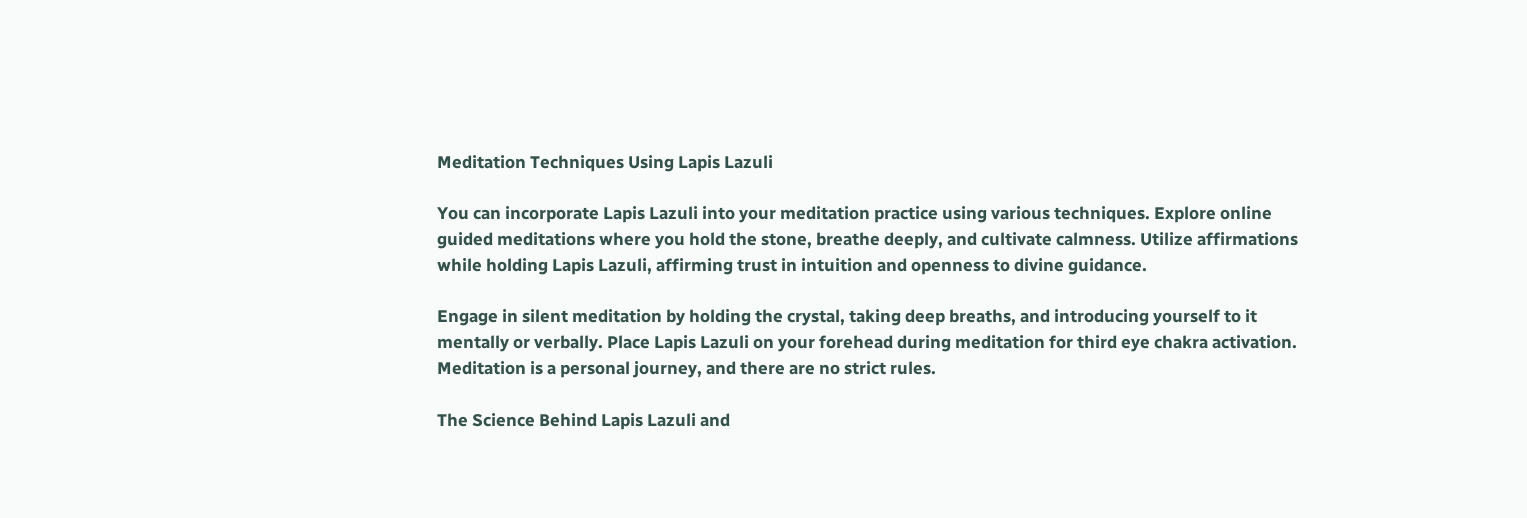Meditation Techniques Using Lapis Lazuli

You can incorporate Lapis Lazuli into your meditation practice using various techniques. Explore online guided meditations where you hold the stone, breathe deeply, and cultivate calmness. Utilize affirmations while holding Lapis Lazuli, affirming trust in intuition and openness to divine guidance.

Engage in silent meditation by holding the crystal, taking deep breaths, and introducing yourself to it mentally or verbally. Place Lapis Lazuli on your forehead during meditation for third eye chakra activation. Meditation is a personal journey, and there are no strict rules.

The Science Behind Lapis Lazuli and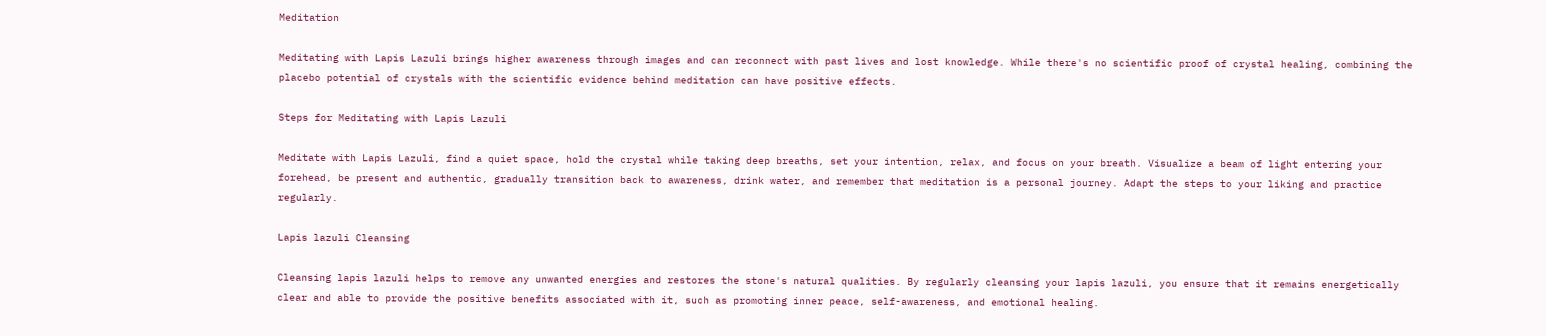Meditation

Meditating with Lapis Lazuli brings higher awareness through images and can reconnect with past lives and lost knowledge. While there's no scientific proof of crystal healing, combining the placebo potential of crystals with the scientific evidence behind meditation can have positive effects.

Steps for Meditating with Lapis Lazuli

Meditate with Lapis Lazuli, find a quiet space, hold the crystal while taking deep breaths, set your intention, relax, and focus on your breath. Visualize a beam of light entering your forehead, be present and authentic, gradually transition back to awareness, drink water, and remember that meditation is a personal journey. Adapt the steps to your liking and practice regularly.

Lapis lazuli Cleansing

Cleansing lapis lazuli helps to remove any unwanted energies and restores the stone's natural qualities. By regularly cleansing your lapis lazuli, you ensure that it remains energetically clear and able to provide the positive benefits associated with it, such as promoting inner peace, self-awareness, and emotional healing.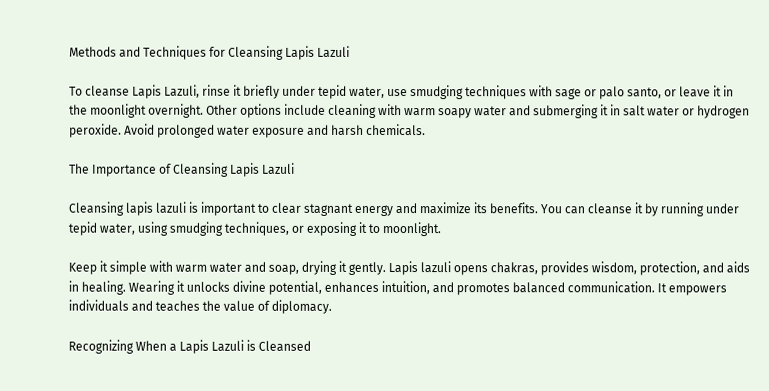Methods and Techniques for Cleansing Lapis Lazuli

To cleanse Lapis Lazuli, rinse it briefly under tepid water, use smudging techniques with sage or palo santo, or leave it in the moonlight overnight. Other options include cleaning with warm soapy water and submerging it in salt water or hydrogen peroxide. Avoid prolonged water exposure and harsh chemicals.

The Importance of Cleansing Lapis Lazuli

Cleansing lapis lazuli is important to clear stagnant energy and maximize its benefits. You can cleanse it by running under tepid water, using smudging techniques, or exposing it to moonlight.

Keep it simple with warm water and soap, drying it gently. Lapis lazuli opens chakras, provides wisdom, protection, and aids in healing. Wearing it unlocks divine potential, enhances intuition, and promotes balanced communication. It empowers individuals and teaches the value of diplomacy.

Recognizing When a Lapis Lazuli is Cleansed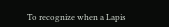To recognize when a Lapis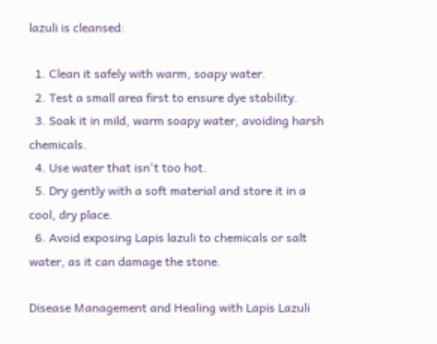lazuli is cleansed:

  1. Clean it safely with warm, soapy water.
  2. Test a small area first to ensure dye stability.
  3. Soak it in mild, warm soapy water, avoiding harsh chemicals.
  4. Use water that isn't too hot.
  5. Dry gently with a soft material and store it in a cool, dry place.
  6. Avoid exposing Lapis lazuli to chemicals or salt water, as it can damage the stone.

Disease Management and Healing with Lapis Lazuli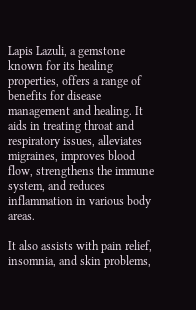Lapis Lazuli, a gemstone known for its healing properties, offers a range of benefits for disease management and healing. It aids in treating throat and respiratory issues, alleviates migraines, improves blood flow, strengthens the immune system, and reduces inflammation in various body areas.

It also assists with pain relief, insomnia, and skin problems,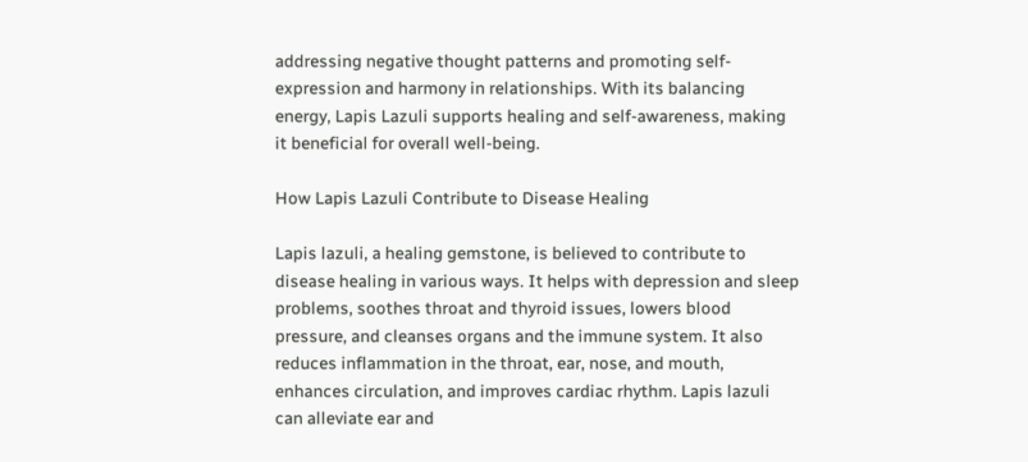addressing negative thought patterns and promoting self-expression and harmony in relationships. With its balancing energy, Lapis Lazuli supports healing and self-awareness, making it beneficial for overall well-being.

How Lapis Lazuli Contribute to Disease Healing

Lapis lazuli, a healing gemstone, is believed to contribute to disease healing in various ways. It helps with depression and sleep problems, soothes throat and thyroid issues, lowers blood pressure, and cleanses organs and the immune system. It also reduces inflammation in the throat, ear, nose, and mouth, enhances circulation, and improves cardiac rhythm. Lapis lazuli can alleviate ear and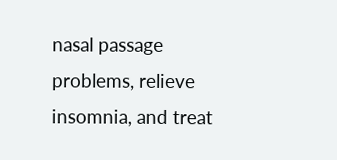nasal passage problems, relieve insomnia, and treat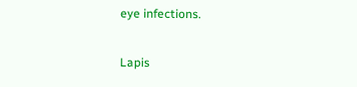eye infections.

Lapis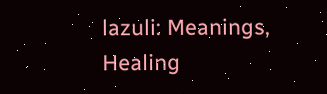lazuli: Meanings, Healing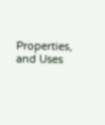Properties, and Uses